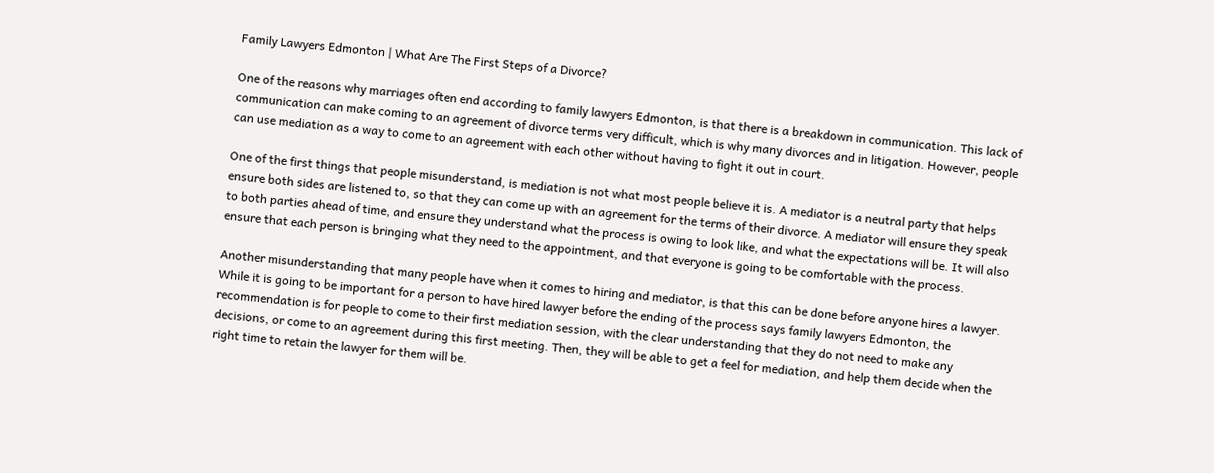Family Lawyers Edmonton | What Are The First Steps of a Divorce?

One of the reasons why marriages often end according to family lawyers Edmonton, is that there is a breakdown in communication. This lack of communication can make coming to an agreement of divorce terms very difficult, which is why many divorces and in litigation. However, people can use mediation as a way to come to an agreement with each other without having to fight it out in court.

One of the first things that people misunderstand, is mediation is not what most people believe it is. A mediator is a neutral party that helps ensure both sides are listened to, so that they can come up with an agreement for the terms of their divorce. A mediator will ensure they speak to both parties ahead of time, and ensure they understand what the process is owing to look like, and what the expectations will be. It will also ensure that each person is bringing what they need to the appointment, and that everyone is going to be comfortable with the process.

Another misunderstanding that many people have when it comes to hiring and mediator, is that this can be done before anyone hires a lawyer. While it is going to be important for a person to have hired lawyer before the ending of the process says family lawyers Edmonton, the recommendation is for people to come to their first mediation session, with the clear understanding that they do not need to make any decisions, or come to an agreement during this first meeting. Then, they will be able to get a feel for mediation, and help them decide when the right time to retain the lawyer for them will be.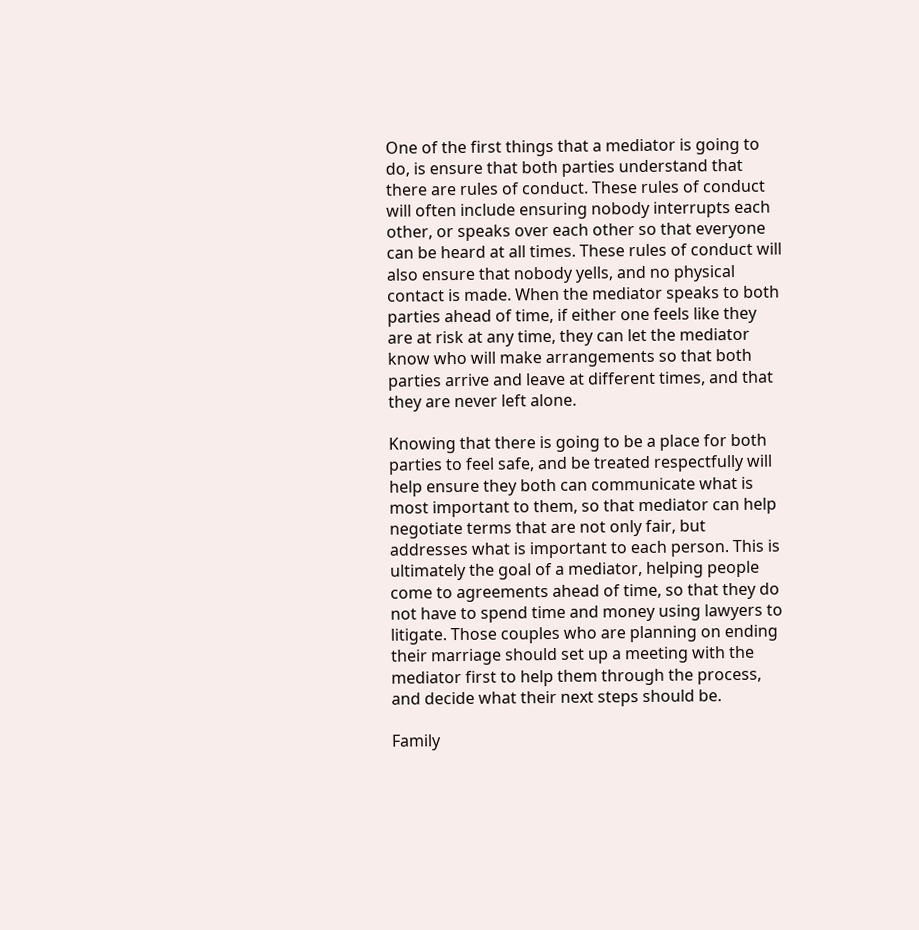One of the first things that a mediator is going to do, is ensure that both parties understand that there are rules of conduct. These rules of conduct will often include ensuring nobody interrupts each other, or speaks over each other so that everyone can be heard at all times. These rules of conduct will also ensure that nobody yells, and no physical contact is made. When the mediator speaks to both parties ahead of time, if either one feels like they are at risk at any time, they can let the mediator know who will make arrangements so that both parties arrive and leave at different times, and that they are never left alone.

Knowing that there is going to be a place for both parties to feel safe, and be treated respectfully will help ensure they both can communicate what is most important to them, so that mediator can help negotiate terms that are not only fair, but addresses what is important to each person. This is ultimately the goal of a mediator, helping people come to agreements ahead of time, so that they do not have to spend time and money using lawyers to litigate. Those couples who are planning on ending their marriage should set up a meeting with the mediator first to help them through the process, and decide what their next steps should be.

Family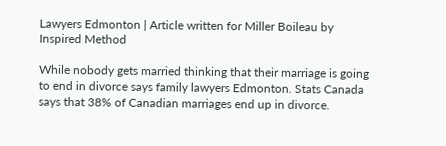Lawyers Edmonton | Article written for Miller Boileau by Inspired Method

While nobody gets married thinking that their marriage is going to end in divorce says family lawyers Edmonton. Stats Canada says that 38% of Canadian marriages end up in divorce.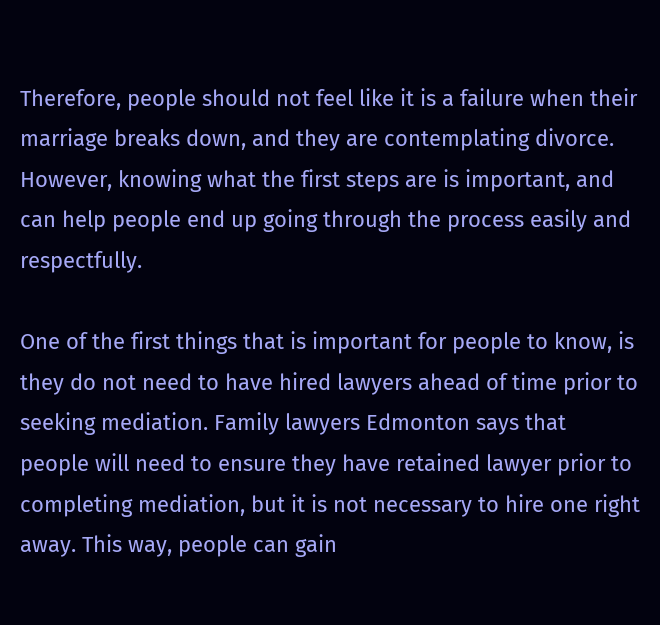Therefore, people should not feel like it is a failure when their marriage breaks down, and they are contemplating divorce. However, knowing what the first steps are is important, and can help people end up going through the process easily and respectfully.

One of the first things that is important for people to know, is they do not need to have hired lawyers ahead of time prior to seeking mediation. Family lawyers Edmonton says that people will need to ensure they have retained lawyer prior to completing mediation, but it is not necessary to hire one right away. This way, people can gain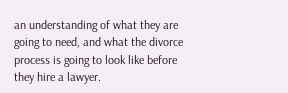an understanding of what they are going to need, and what the divorce process is going to look like before they hire a lawyer.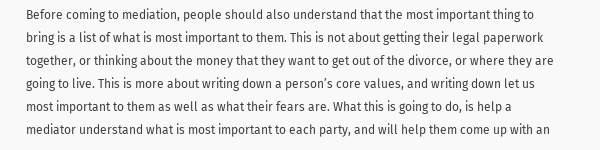Before coming to mediation, people should also understand that the most important thing to bring is a list of what is most important to them. This is not about getting their legal paperwork together, or thinking about the money that they want to get out of the divorce, or where they are going to live. This is more about writing down a person’s core values, and writing down let us most important to them as well as what their fears are. What this is going to do, is help a mediator understand what is most important to each party, and will help them come up with an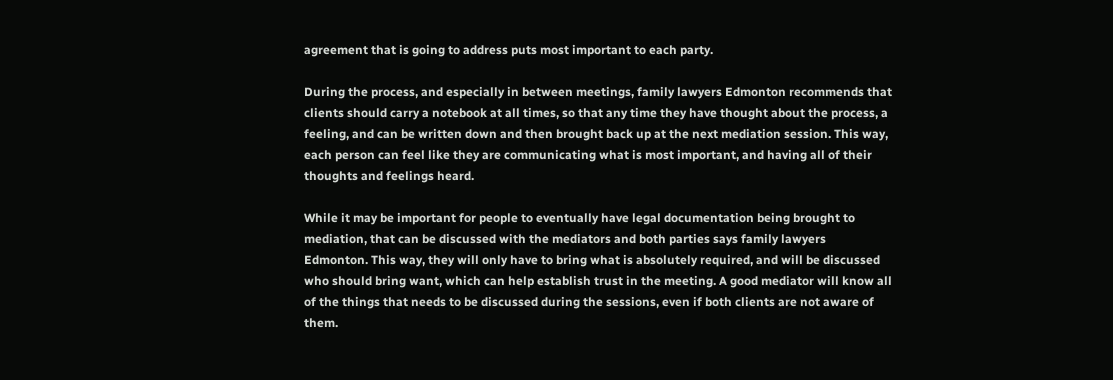agreement that is going to address puts most important to each party.

During the process, and especially in between meetings, family lawyers Edmonton recommends that clients should carry a notebook at all times, so that any time they have thought about the process, a feeling, and can be written down and then brought back up at the next mediation session. This way, each person can feel like they are communicating what is most important, and having all of their thoughts and feelings heard.

While it may be important for people to eventually have legal documentation being brought to mediation, that can be discussed with the mediators and both parties says family lawyers Edmonton. This way, they will only have to bring what is absolutely required, and will be discussed who should bring want, which can help establish trust in the meeting. A good mediator will know all of the things that needs to be discussed during the sessions, even if both clients are not aware of them.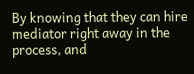By knowing that they can hire mediator right away in the process, and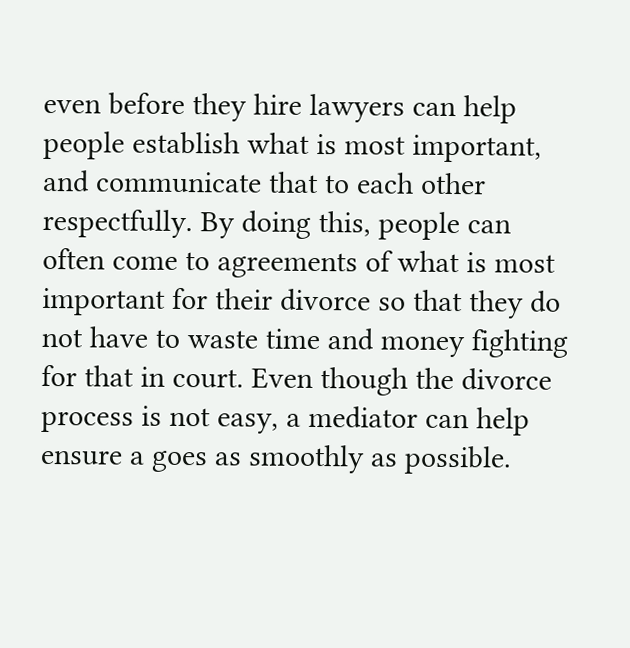even before they hire lawyers can help people establish what is most important, and communicate that to each other respectfully. By doing this, people can often come to agreements of what is most important for their divorce so that they do not have to waste time and money fighting for that in court. Even though the divorce process is not easy, a mediator can help ensure a goes as smoothly as possible.